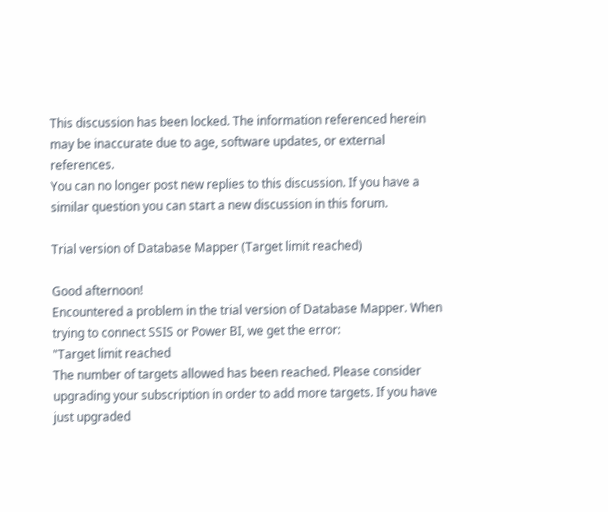This discussion has been locked. The information referenced herein may be inaccurate due to age, software updates, or external references.
You can no longer post new replies to this discussion. If you have a similar question you can start a new discussion in this forum.

Trial version of Database Mapper (Target limit reached)

Good afternoon!
Encountered a problem in the trial version of Database Mapper. When trying to connect SSIS or Power BI, we get the error:
"Target limit reached
The number of targets allowed has been reached. Please consider
upgrading your subscription in order to add more targets. If you have
just upgraded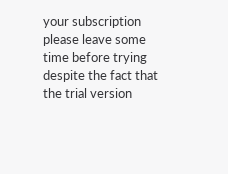your subscription please leave some time before trying
despite the fact that the trial version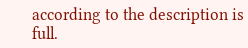according to the description is full.